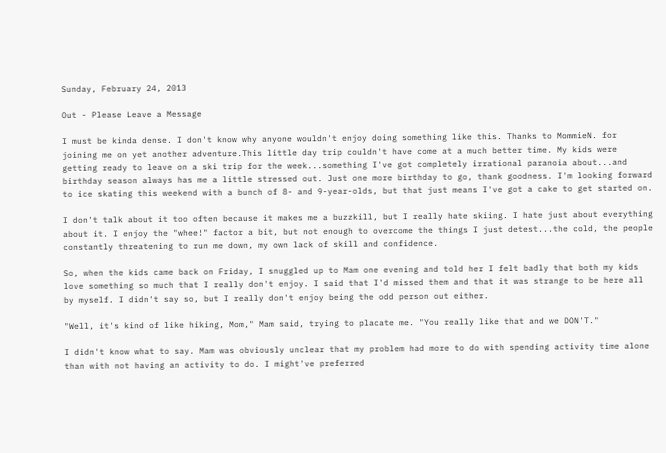Sunday, February 24, 2013

Out - Please Leave a Message

I must be kinda dense. I don't know why anyone wouldn't enjoy doing something like this. Thanks to MommieN. for joining me on yet another adventure.This little day trip couldn't have come at a much better time. My kids were getting ready to leave on a ski trip for the week...something I've got completely irrational paranoia about...and birthday season always has me a little stressed out. Just one more birthday to go, thank goodness. I'm looking forward to ice skating this weekend with a bunch of 8- and 9-year-olds, but that just means I've got a cake to get started on.

I don't talk about it too often because it makes me a buzzkill, but I really hate skiing. I hate just about everything about it. I enjoy the "whee!" factor a bit, but not enough to overcome the things I just detest...the cold, the people constantly threatening to run me down, my own lack of skill and confidence.

So, when the kids came back on Friday, I snuggled up to Mam one evening and told her I felt badly that both my kids love something so much that I really don't enjoy. I said that I'd missed them and that it was strange to be here all by myself. I didn't say so, but I really don't enjoy being the odd person out either.

"Well, it's kind of like hiking, Mom," Mam said, trying to placate me. "You really like that and we DON'T."

I didn't know what to say. Mam was obviously unclear that my problem had more to do with spending activity time alone than with not having an activity to do. I might've preferred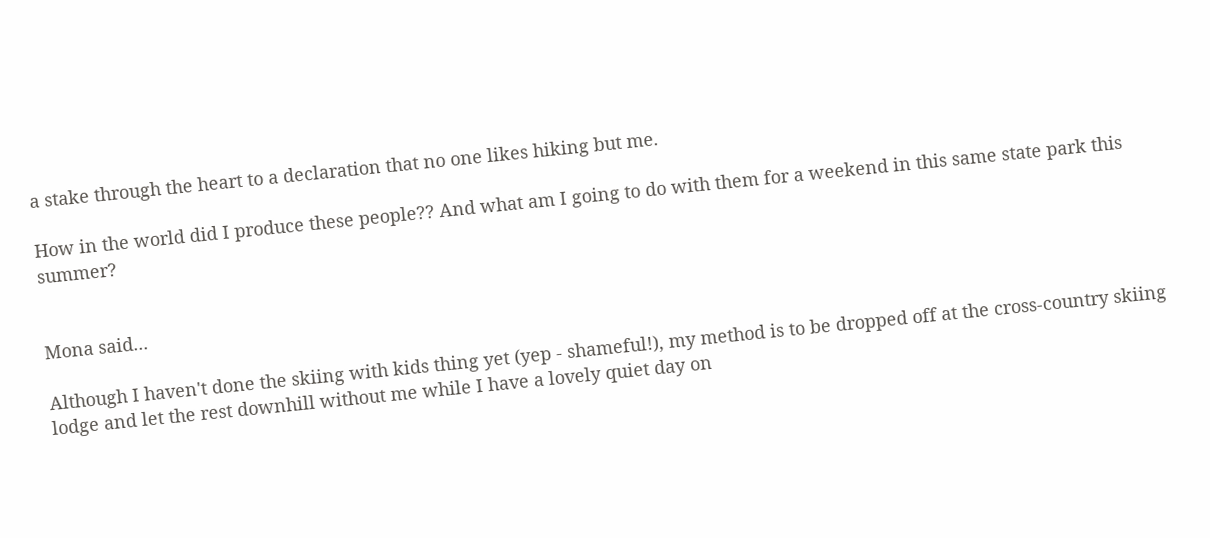a stake through the heart to a declaration that no one likes hiking but me.

How in the world did I produce these people?? And what am I going to do with them for a weekend in this same state park this summer?


Mona said...

Although I haven't done the skiing with kids thing yet (yep - shameful!), my method is to be dropped off at the cross-country skiing lodge and let the rest downhill without me while I have a lovely quiet day on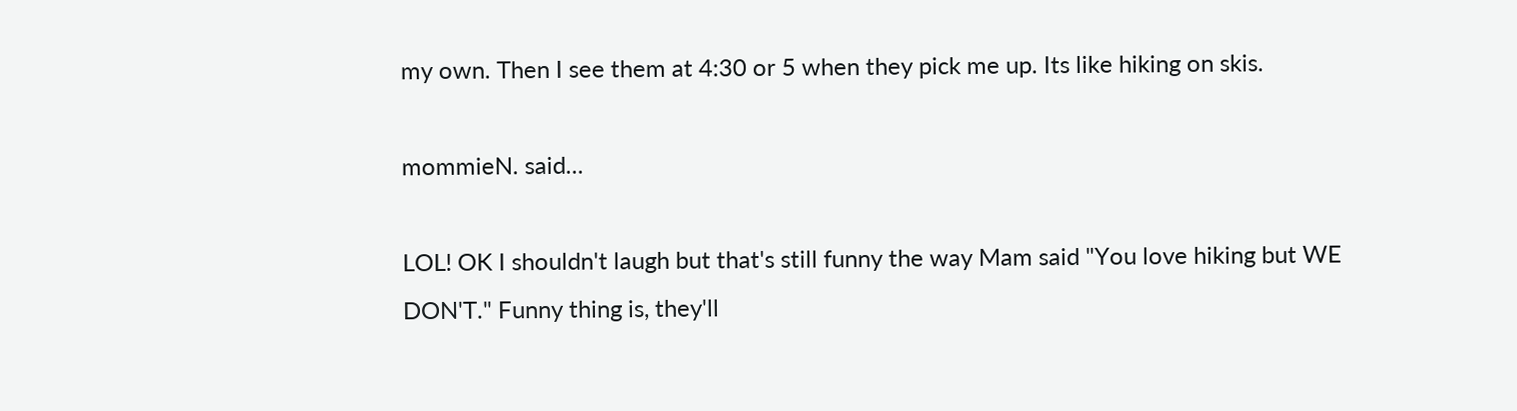my own. Then I see them at 4:30 or 5 when they pick me up. Its like hiking on skis.

mommieN. said...

LOL! OK I shouldn't laugh but that's still funny the way Mam said "You love hiking but WE DON'T." Funny thing is, they'll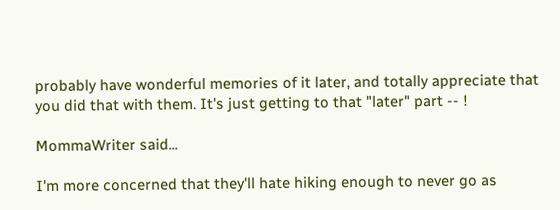probably have wonderful memories of it later, and totally appreciate that you did that with them. It's just getting to that "later" part -- !

MommaWriter said...

I'm more concerned that they'll hate hiking enough to never go as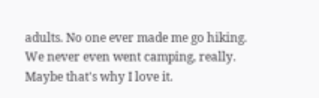adults. No one ever made me go hiking. We never even went camping, really. Maybe that's why I love it.